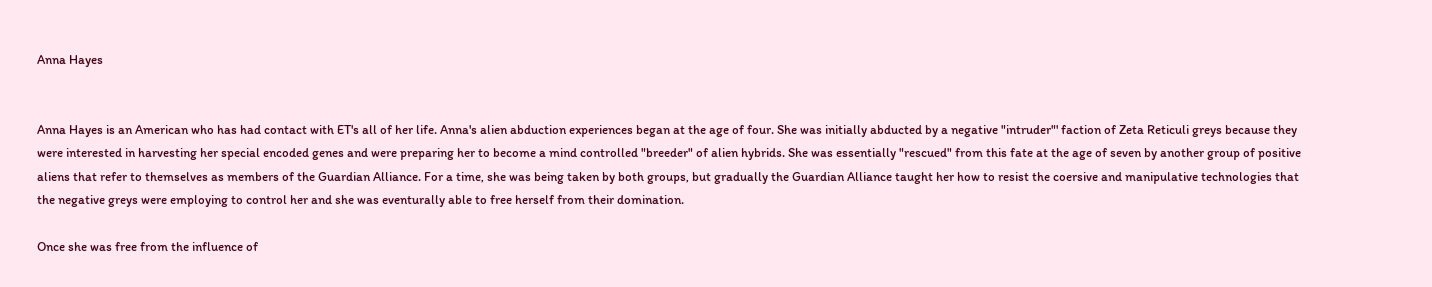Anna Hayes


Anna Hayes is an American who has had contact with ET's all of her life. Anna's alien abduction experiences began at the age of four. She was initially abducted by a negative "intruder"' faction of Zeta Reticuli greys because they were interested in harvesting her special encoded genes and were preparing her to become a mind controlled "breeder" of alien hybrids. She was essentially "rescued" from this fate at the age of seven by another group of positive aliens that refer to themselves as members of the Guardian Alliance. For a time, she was being taken by both groups, but gradually the Guardian Alliance taught her how to resist the coersive and manipulative technologies that the negative greys were employing to control her and she was eventurally able to free herself from their domination.

Once she was free from the influence of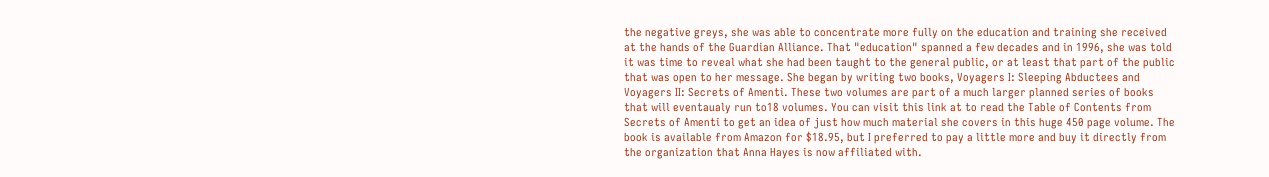the negative greys, she was able to concentrate more fully on the education and training she received at the hands of the Guardian Alliance. That "education" spanned a few decades and in 1996, she was told it was time to reveal what she had been taught to the general public, or at least that part of the public that was open to her message. She began by writing two books, Voyagers I: Sleeping Abductees and Voyagers II: Secrets of Amenti. These two volumes are part of a much larger planned series of books that will eventaualy run to18 volumes. You can visit this link at to read the Table of Contents from Secrets of Amenti to get an idea of just how much material she covers in this huge 450 page volume. The book is available from Amazon for $18.95, but I preferred to pay a little more and buy it directly from the organization that Anna Hayes is now affiliated with.